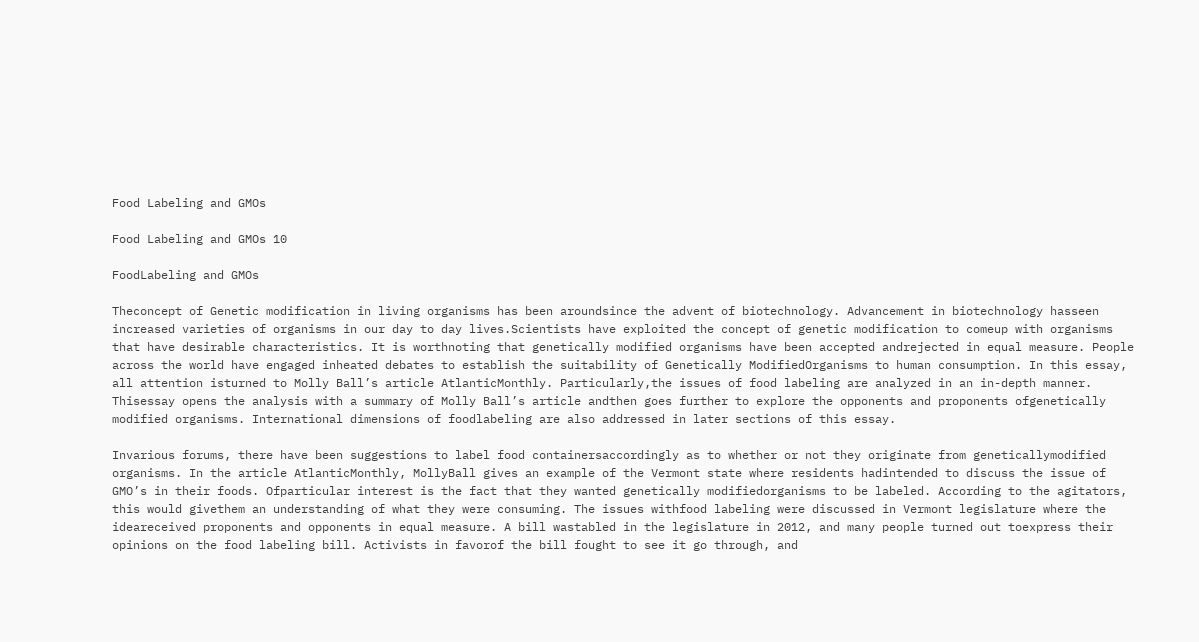Food Labeling and GMOs

Food Labeling and GMOs 10

FoodLabeling and GMOs

Theconcept of Genetic modification in living organisms has been aroundsince the advent of biotechnology. Advancement in biotechnology hasseen increased varieties of organisms in our day to day lives.Scientists have exploited the concept of genetic modification to comeup with organisms that have desirable characteristics. It is worthnoting that genetically modified organisms have been accepted andrejected in equal measure. People across the world have engaged inheated debates to establish the suitability of Genetically ModifiedOrganisms to human consumption. In this essay, all attention isturned to Molly Ball’s article AtlanticMonthly. Particularly,the issues of food labeling are analyzed in an in-depth manner. Thisessay opens the analysis with a summary of Molly Ball’s article andthen goes further to explore the opponents and proponents ofgenetically modified organisms. International dimensions of foodlabeling are also addressed in later sections of this essay.

Invarious forums, there have been suggestions to label food containersaccordingly as to whether or not they originate from geneticallymodified organisms. In the article AtlanticMonthly, MollyBall gives an example of the Vermont state where residents hadintended to discuss the issue of GMO’s in their foods. Ofparticular interest is the fact that they wanted genetically modifiedorganisms to be labeled. According to the agitators, this would givethem an understanding of what they were consuming. The issues withfood labeling were discussed in Vermont legislature where the ideareceived proponents and opponents in equal measure. A bill wastabled in the legislature in 2012, and many people turned out toexpress their opinions on the food labeling bill. Activists in favorof the bill fought to see it go through, and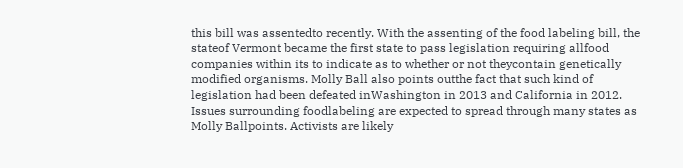this bill was assentedto recently. With the assenting of the food labeling bill, the stateof Vermont became the first state to pass legislation requiring allfood companies within its to indicate as to whether or not theycontain genetically modified organisms. Molly Ball also points outthe fact that such kind of legislation had been defeated inWashington in 2013 and California in 2012. Issues surrounding foodlabeling are expected to spread through many states as Molly Ballpoints. Activists are likely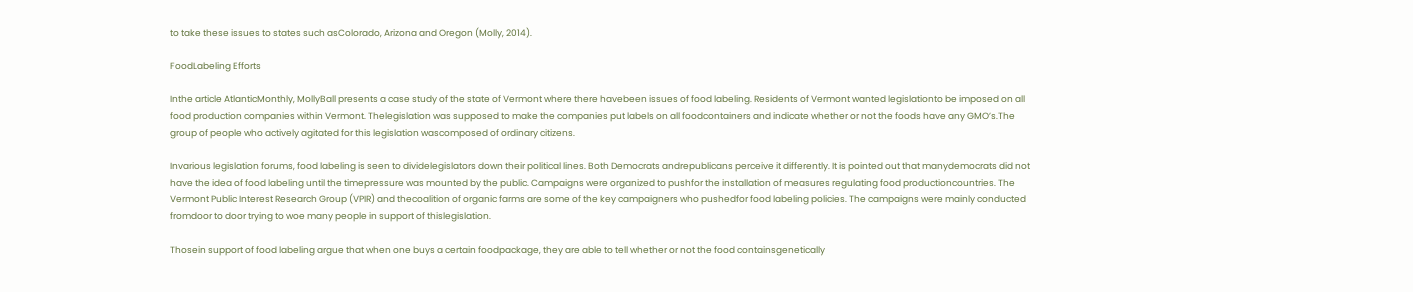to take these issues to states such asColorado, Arizona and Oregon (Molly, 2014).

FoodLabeling Efforts

Inthe article AtlanticMonthly, MollyBall presents a case study of the state of Vermont where there havebeen issues of food labeling. Residents of Vermont wanted legislationto be imposed on all food production companies within Vermont. Thelegislation was supposed to make the companies put labels on all foodcontainers and indicate whether or not the foods have any GMO’s.The group of people who actively agitated for this legislation wascomposed of ordinary citizens.

Invarious legislation forums, food labeling is seen to dividelegislators down their political lines. Both Democrats andrepublicans perceive it differently. It is pointed out that manydemocrats did not have the idea of food labeling until the timepressure was mounted by the public. Campaigns were organized to pushfor the installation of measures regulating food productioncountries. The Vermont Public Interest Research Group (VPIR) and thecoalition of organic farms are some of the key campaigners who pushedfor food labeling policies. The campaigns were mainly conducted fromdoor to door trying to woe many people in support of thislegislation.

Thosein support of food labeling argue that when one buys a certain foodpackage, they are able to tell whether or not the food containsgenetically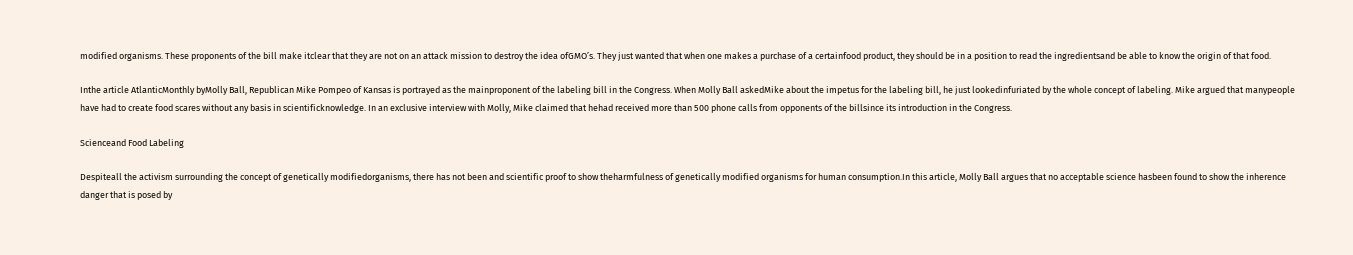modified organisms. These proponents of the bill make itclear that they are not on an attack mission to destroy the idea ofGMO’s. They just wanted that when one makes a purchase of a certainfood product, they should be in a position to read the ingredientsand be able to know the origin of that food.

Inthe article AtlanticMonthly byMolly Ball, Republican Mike Pompeo of Kansas is portrayed as the mainproponent of the labeling bill in the Congress. When Molly Ball askedMike about the impetus for the labeling bill, he just lookedinfuriated by the whole concept of labeling. Mike argued that manypeople have had to create food scares without any basis in scientificknowledge. In an exclusive interview with Molly, Mike claimed that hehad received more than 500 phone calls from opponents of the billsince its introduction in the Congress.

Scienceand Food Labeling

Despiteall the activism surrounding the concept of genetically modifiedorganisms, there has not been and scientific proof to show theharmfulness of genetically modified organisms for human consumption.In this article, Molly Ball argues that no acceptable science hasbeen found to show the inherence danger that is posed by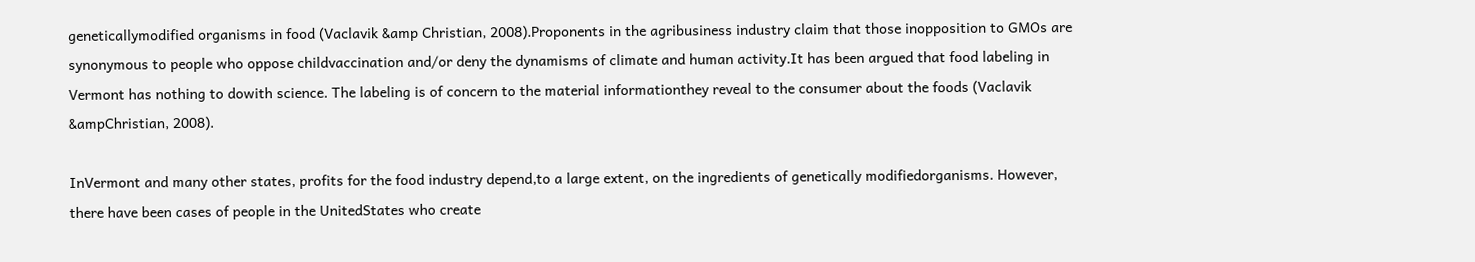geneticallymodified organisms in food (Vaclavik &amp Christian, 2008).Proponents in the agribusiness industry claim that those inopposition to GMOs are synonymous to people who oppose childvaccination and/or deny the dynamisms of climate and human activity.It has been argued that food labeling in Vermont has nothing to dowith science. The labeling is of concern to the material informationthey reveal to the consumer about the foods (Vaclavik &ampChristian, 2008).

InVermont and many other states, profits for the food industry depend,to a large extent, on the ingredients of genetically modifiedorganisms. However, there have been cases of people in the UnitedStates who create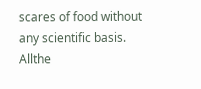scares of food without any scientific basis. Allthe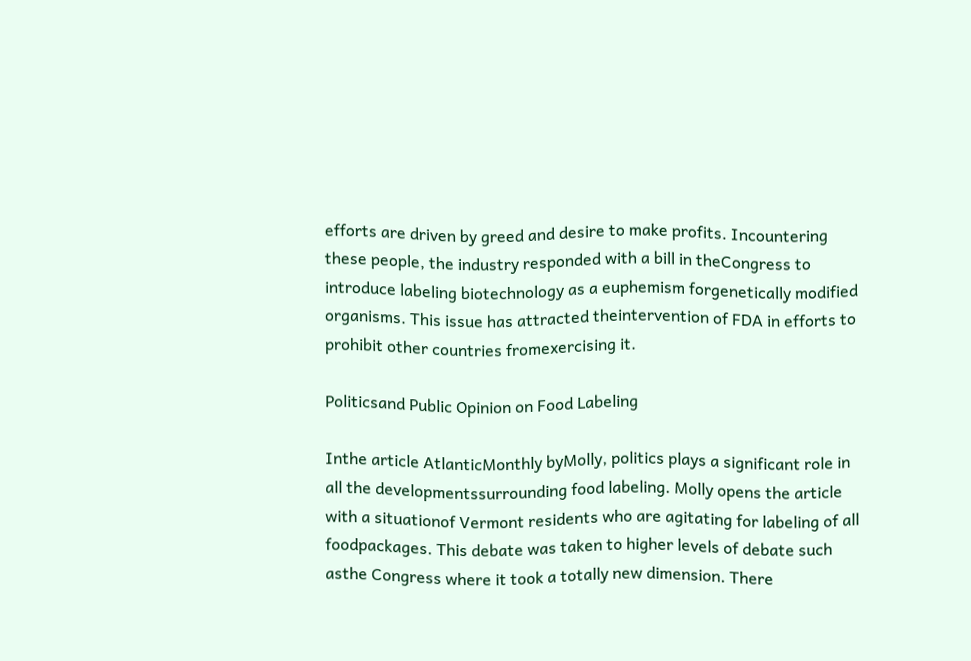efforts are driven by greed and desire to make profits. Incountering these people, the industry responded with a bill in theCongress to introduce labeling biotechnology as a euphemism forgenetically modified organisms. This issue has attracted theintervention of FDA in efforts to prohibit other countries fromexercising it.

Politicsand Public Opinion on Food Labeling

Inthe article AtlanticMonthly byMolly, politics plays a significant role in all the developmentssurrounding food labeling. Molly opens the article with a situationof Vermont residents who are agitating for labeling of all foodpackages. This debate was taken to higher levels of debate such asthe Congress where it took a totally new dimension. There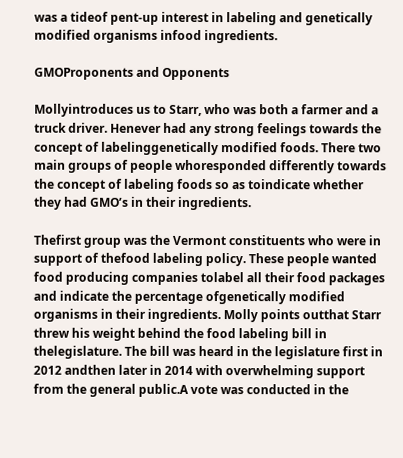was a tideof pent-up interest in labeling and genetically modified organisms infood ingredients.

GMOProponents and Opponents

Mollyintroduces us to Starr, who was both a farmer and a truck driver. Henever had any strong feelings towards the concept of labelinggenetically modified foods. There two main groups of people whoresponded differently towards the concept of labeling foods so as toindicate whether they had GMO’s in their ingredients.

Thefirst group was the Vermont constituents who were in support of thefood labeling policy. These people wanted food producing companies tolabel all their food packages and indicate the percentage ofgenetically modified organisms in their ingredients. Molly points outthat Starr threw his weight behind the food labeling bill in thelegislature. The bill was heard in the legislature first in 2012 andthen later in 2014 with overwhelming support from the general public.A vote was conducted in the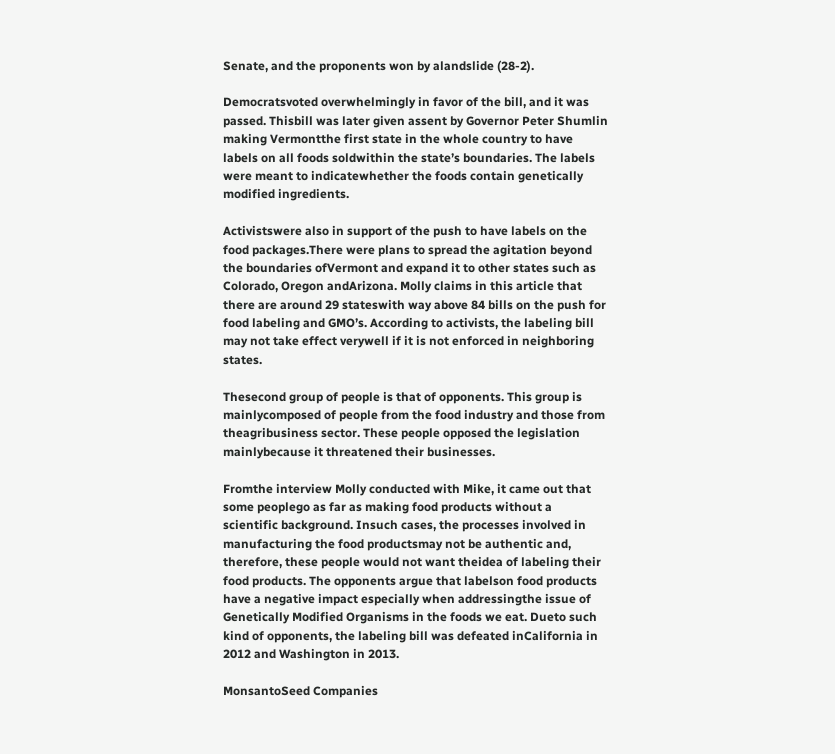Senate, and the proponents won by alandslide (28-2).

Democratsvoted overwhelmingly in favor of the bill, and it was passed. Thisbill was later given assent by Governor Peter Shumlin making Vermontthe first state in the whole country to have labels on all foods soldwithin the state’s boundaries. The labels were meant to indicatewhether the foods contain genetically modified ingredients.

Activistswere also in support of the push to have labels on the food packages.There were plans to spread the agitation beyond the boundaries ofVermont and expand it to other states such as Colorado, Oregon andArizona. Molly claims in this article that there are around 29 stateswith way above 84 bills on the push for food labeling and GMO’s. According to activists, the labeling bill may not take effect verywell if it is not enforced in neighboring states.

Thesecond group of people is that of opponents. This group is mainlycomposed of people from the food industry and those from theagribusiness sector. These people opposed the legislation mainlybecause it threatened their businesses.

Fromthe interview Molly conducted with Mike, it came out that some peoplego as far as making food products without a scientific background. Insuch cases, the processes involved in manufacturing the food productsmay not be authentic and, therefore, these people would not want theidea of labeling their food products. The opponents argue that labelson food products have a negative impact especially when addressingthe issue of Genetically Modified Organisms in the foods we eat. Dueto such kind of opponents, the labeling bill was defeated inCalifornia in 2012 and Washington in 2013.

MonsantoSeed Companies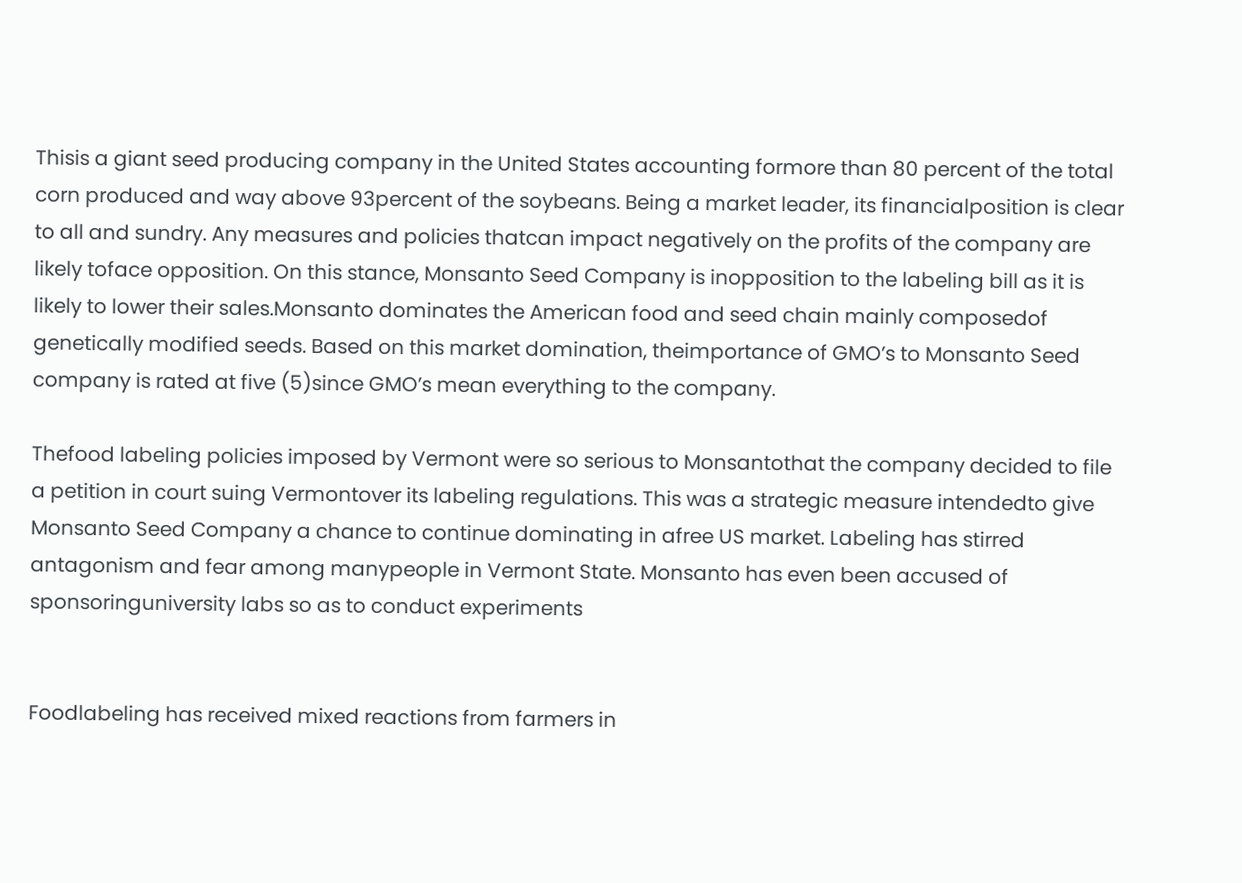Thisis a giant seed producing company in the United States accounting formore than 80 percent of the total corn produced and way above 93percent of the soybeans. Being a market leader, its financialposition is clear to all and sundry. Any measures and policies thatcan impact negatively on the profits of the company are likely toface opposition. On this stance, Monsanto Seed Company is inopposition to the labeling bill as it is likely to lower their sales.Monsanto dominates the American food and seed chain mainly composedof genetically modified seeds. Based on this market domination, theimportance of GMO’s to Monsanto Seed company is rated at five (5)since GMO’s mean everything to the company.

Thefood labeling policies imposed by Vermont were so serious to Monsantothat the company decided to file a petition in court suing Vermontover its labeling regulations. This was a strategic measure intendedto give Monsanto Seed Company a chance to continue dominating in afree US market. Labeling has stirred antagonism and fear among manypeople in Vermont State. Monsanto has even been accused of sponsoringuniversity labs so as to conduct experiments


Foodlabeling has received mixed reactions from farmers in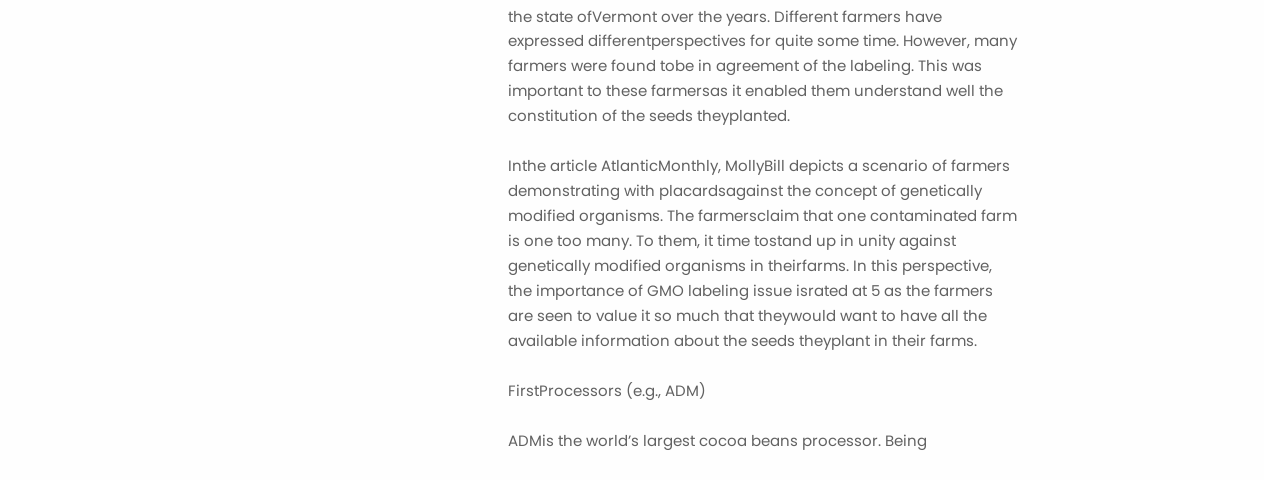the state ofVermont over the years. Different farmers have expressed differentperspectives for quite some time. However, many farmers were found tobe in agreement of the labeling. This was important to these farmersas it enabled them understand well the constitution of the seeds theyplanted.

Inthe article AtlanticMonthly, MollyBill depicts a scenario of farmers demonstrating with placardsagainst the concept of genetically modified organisms. The farmersclaim that one contaminated farm is one too many. To them, it time tostand up in unity against genetically modified organisms in theirfarms. In this perspective, the importance of GMO labeling issue israted at 5 as the farmers are seen to value it so much that theywould want to have all the available information about the seeds theyplant in their farms.

FirstProcessors (e.g., ADM)

ADMis the world’s largest cocoa beans processor. Being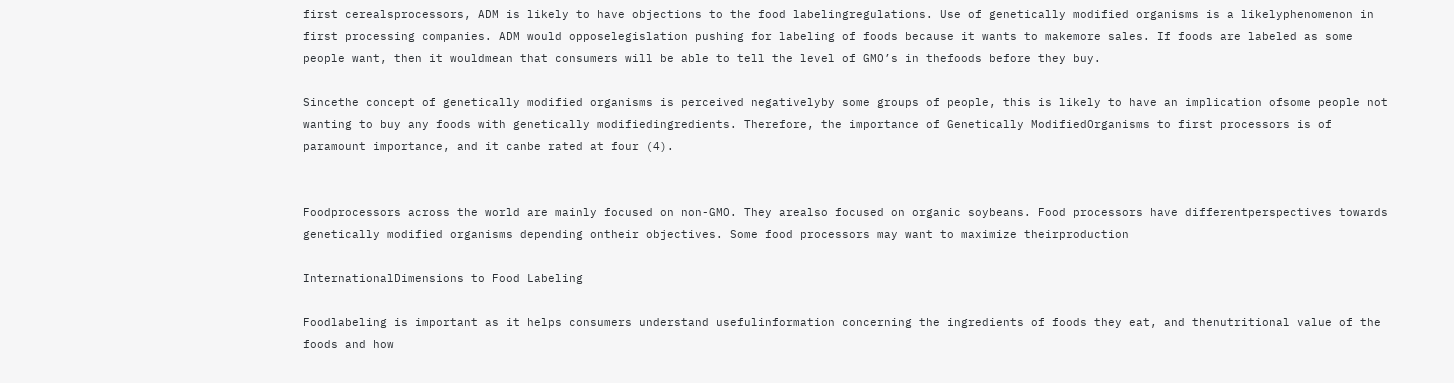first cerealsprocessors, ADM is likely to have objections to the food labelingregulations. Use of genetically modified organisms is a likelyphenomenon in first processing companies. ADM would opposelegislation pushing for labeling of foods because it wants to makemore sales. If foods are labeled as some people want, then it wouldmean that consumers will be able to tell the level of GMO’s in thefoods before they buy.

Sincethe concept of genetically modified organisms is perceived negativelyby some groups of people, this is likely to have an implication ofsome people not wanting to buy any foods with genetically modifiedingredients. Therefore, the importance of Genetically ModifiedOrganisms to first processors is of paramount importance, and it canbe rated at four (4).


Foodprocessors across the world are mainly focused on non-GMO. They arealso focused on organic soybeans. Food processors have differentperspectives towards genetically modified organisms depending ontheir objectives. Some food processors may want to maximize theirproduction

InternationalDimensions to Food Labeling

Foodlabeling is important as it helps consumers understand usefulinformation concerning the ingredients of foods they eat, and thenutritional value of the foods and how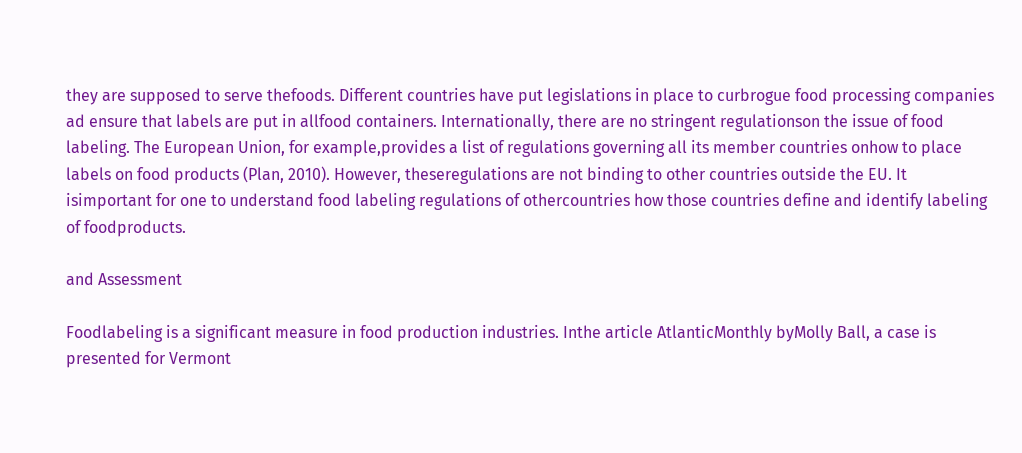they are supposed to serve thefoods. Different countries have put legislations in place to curbrogue food processing companies ad ensure that labels are put in allfood containers. Internationally, there are no stringent regulationson the issue of food labeling. The European Union, for example,provides a list of regulations governing all its member countries onhow to place labels on food products (Plan, 2010). However, theseregulations are not binding to other countries outside the EU. It isimportant for one to understand food labeling regulations of othercountries how those countries define and identify labeling of foodproducts.

and Assessment

Foodlabeling is a significant measure in food production industries. Inthe article AtlanticMonthly byMolly Ball, a case is presented for Vermont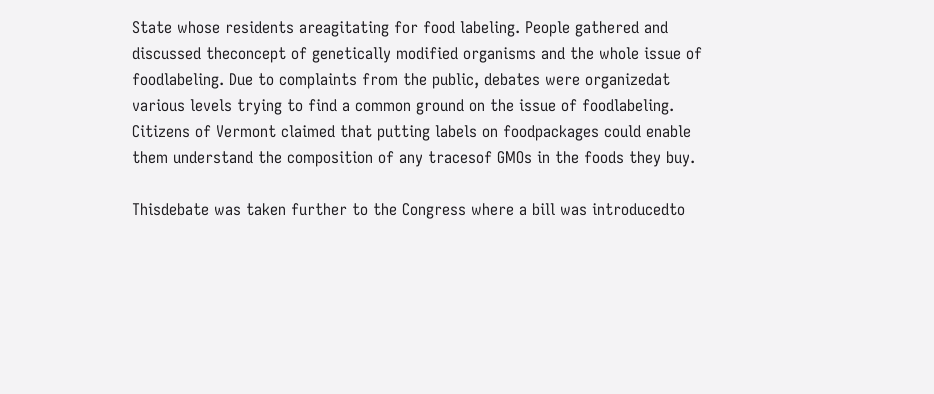State whose residents areagitating for food labeling. People gathered and discussed theconcept of genetically modified organisms and the whole issue of foodlabeling. Due to complaints from the public, debates were organizedat various levels trying to find a common ground on the issue of foodlabeling. Citizens of Vermont claimed that putting labels on foodpackages could enable them understand the composition of any tracesof GMOs in the foods they buy.

Thisdebate was taken further to the Congress where a bill was introducedto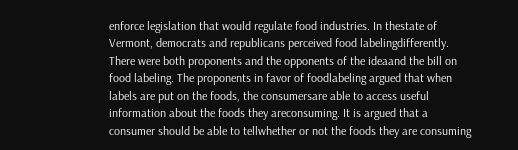enforce legislation that would regulate food industries. In thestate of Vermont, democrats and republicans perceived food labelingdifferently. There were both proponents and the opponents of the ideaand the bill on food labeling. The proponents in favor of foodlabeling argued that when labels are put on the foods, the consumersare able to access useful information about the foods they areconsuming. It is argued that a consumer should be able to tellwhether or not the foods they are consuming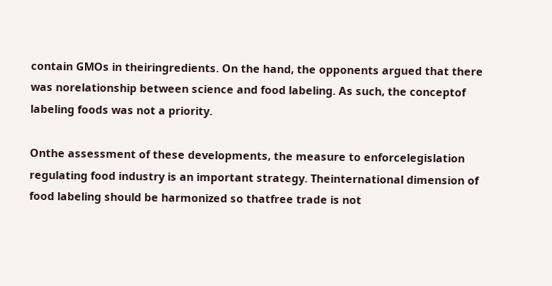contain GMOs in theiringredients. On the hand, the opponents argued that there was norelationship between science and food labeling. As such, the conceptof labeling foods was not a priority.

Onthe assessment of these developments, the measure to enforcelegislation regulating food industry is an important strategy. Theinternational dimension of food labeling should be harmonized so thatfree trade is not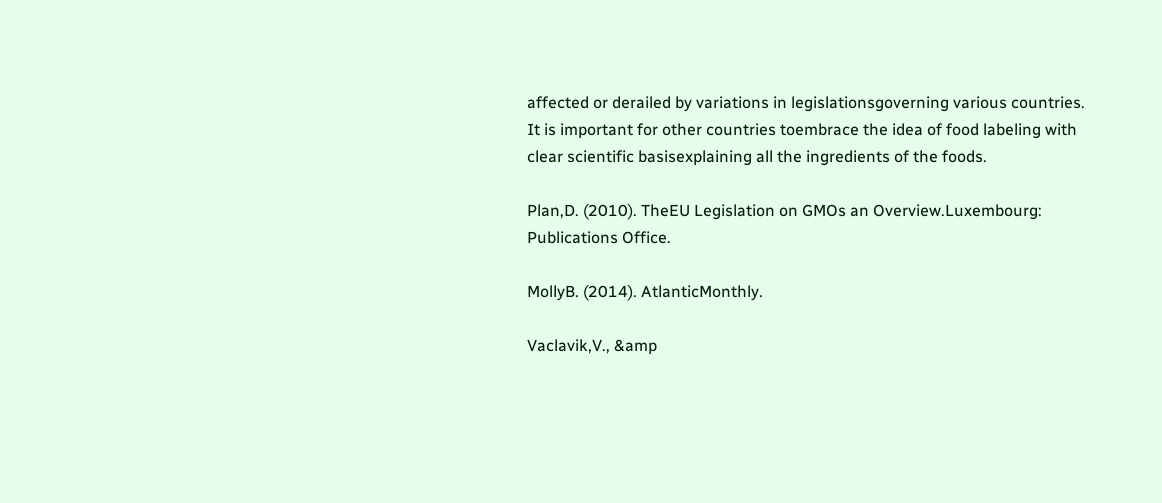affected or derailed by variations in legislationsgoverning various countries. It is important for other countries toembrace the idea of food labeling with clear scientific basisexplaining all the ingredients of the foods.

Plan,D. (2010). TheEU Legislation on GMOs an Overview.Luxembourg: Publications Office.

MollyB. (2014). AtlanticMonthly.

Vaclavik,V., &amp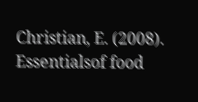Christian, E. (2008). Essentialsof food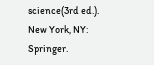science(3rd ed.). New York, NY: Springer.